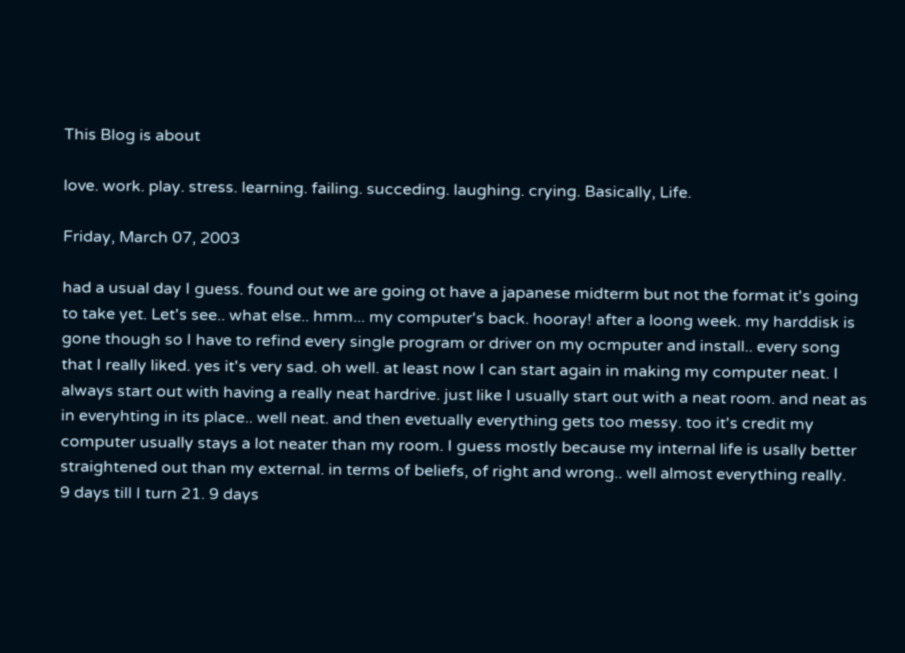This Blog is about

love. work. play. stress. learning. failing. succeding. laughing. crying. Basically, Life.

Friday, March 07, 2003

had a usual day I guess. found out we are going ot have a japanese midterm but not the format it's going to take yet. Let's see.. what else.. hmm... my computer's back. hooray! after a loong week. my harddisk is gone though so I have to refind every single program or driver on my ocmputer and install.. every song that I really liked. yes it's very sad. oh well. at least now I can start again in making my computer neat. I always start out with having a really neat hardrive. just like I usually start out with a neat room. and neat as in everyhting in its place.. well neat. and then evetually everything gets too messy. too it's credit my computer usually stays a lot neater than my room. I guess mostly because my internal life is usally better straightened out than my external. in terms of beliefs, of right and wrong.. well almost everything really.
9 days till I turn 21. 9 days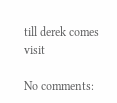till derek comes visit

No comments: